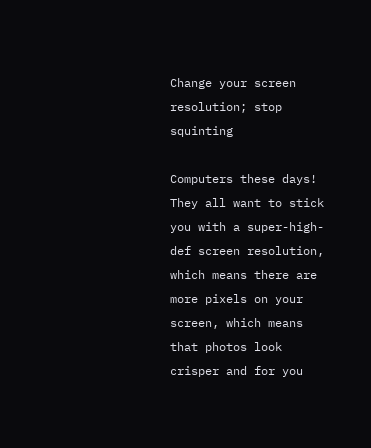Change your screen resolution; stop squinting

Computers these days! They all want to stick you with a super-high-def screen resolution, which means there are more pixels on your screen, which means that photos look crisper and for you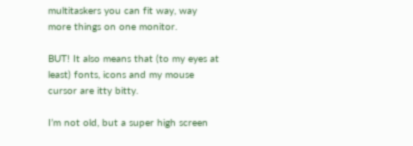multitaskers you can fit way, way more things on one monitor.

BUT! It also means that (to my eyes at least) fonts, icons and my mouse cursor are itty bitty.

I’m not old, but a super high screen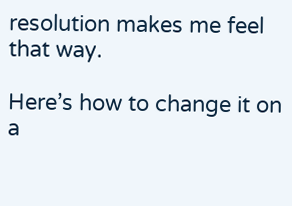resolution makes me feel that way.

Here’s how to change it on a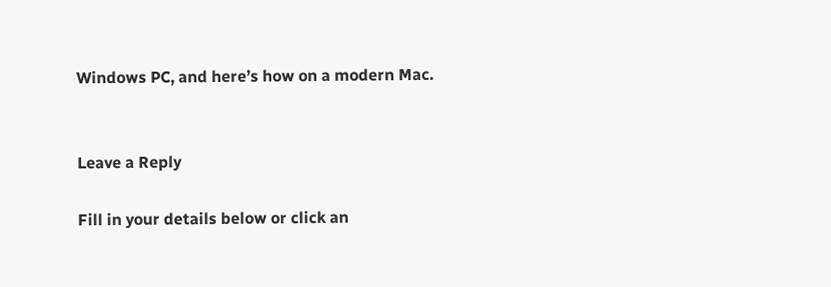Windows PC, and here’s how on a modern Mac.


Leave a Reply

Fill in your details below or click an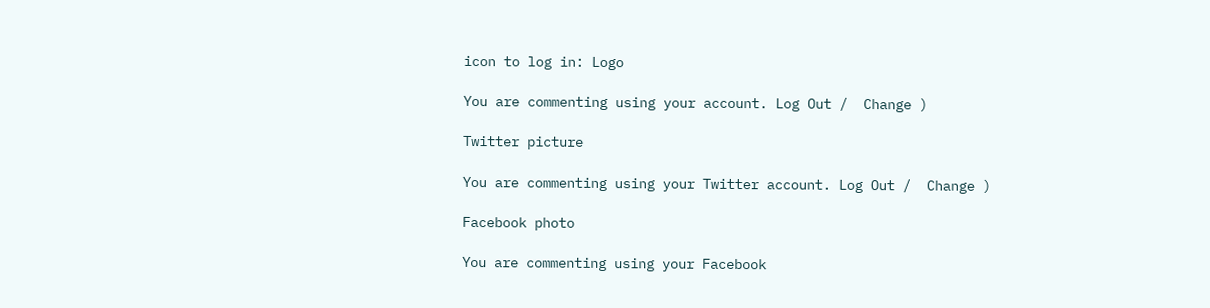icon to log in: Logo

You are commenting using your account. Log Out /  Change )

Twitter picture

You are commenting using your Twitter account. Log Out /  Change )

Facebook photo

You are commenting using your Facebook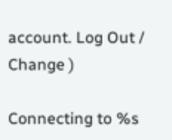account. Log Out /  Change )

Connecting to %s